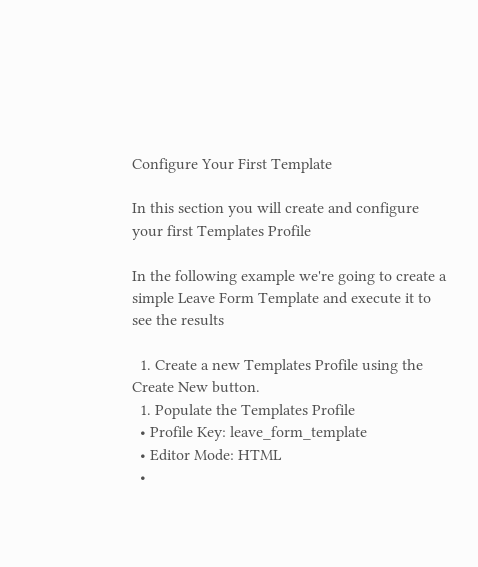Configure Your First Template

In this section you will create and configure your first Templates Profile

In the following example we're going to create a simple Leave Form Template and execute it to see the results

  1. Create a new Templates Profile using the Create New button.
  1. Populate the Templates Profile
  • Profile Key: leave_form_template
  • Editor Mode: HTML
  •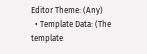Editor Theme: (Any)
  • Template Data: (The template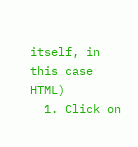itself, in this case HTML)
  1. Click on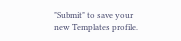"Submit" to save your new Templates profile.